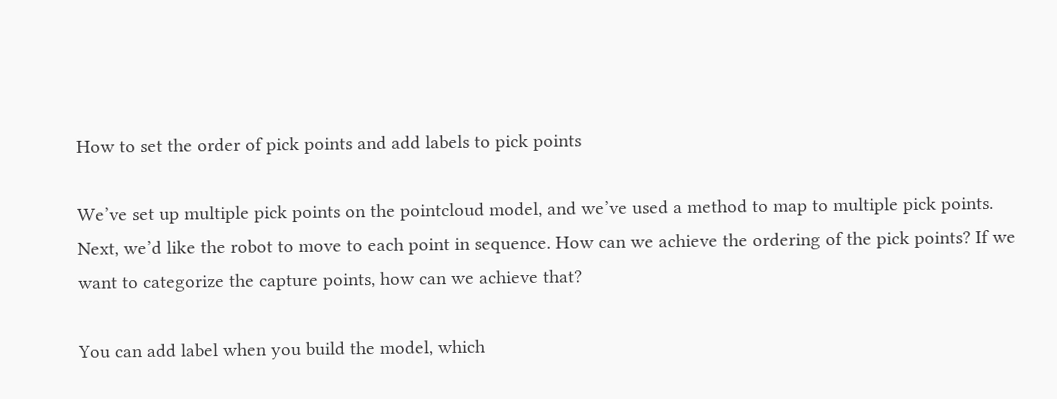How to set the order of pick points and add labels to pick points

We’ve set up multiple pick points on the pointcloud model, and we’ve used a method to map to multiple pick points. Next, we’d like the robot to move to each point in sequence. How can we achieve the ordering of the pick points? If we want to categorize the capture points, how can we achieve that?

You can add label when you build the model, which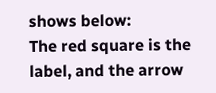shows below:
The red square is the label, and the arrow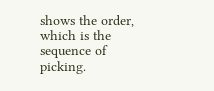shows the order, which is the sequence of picking.